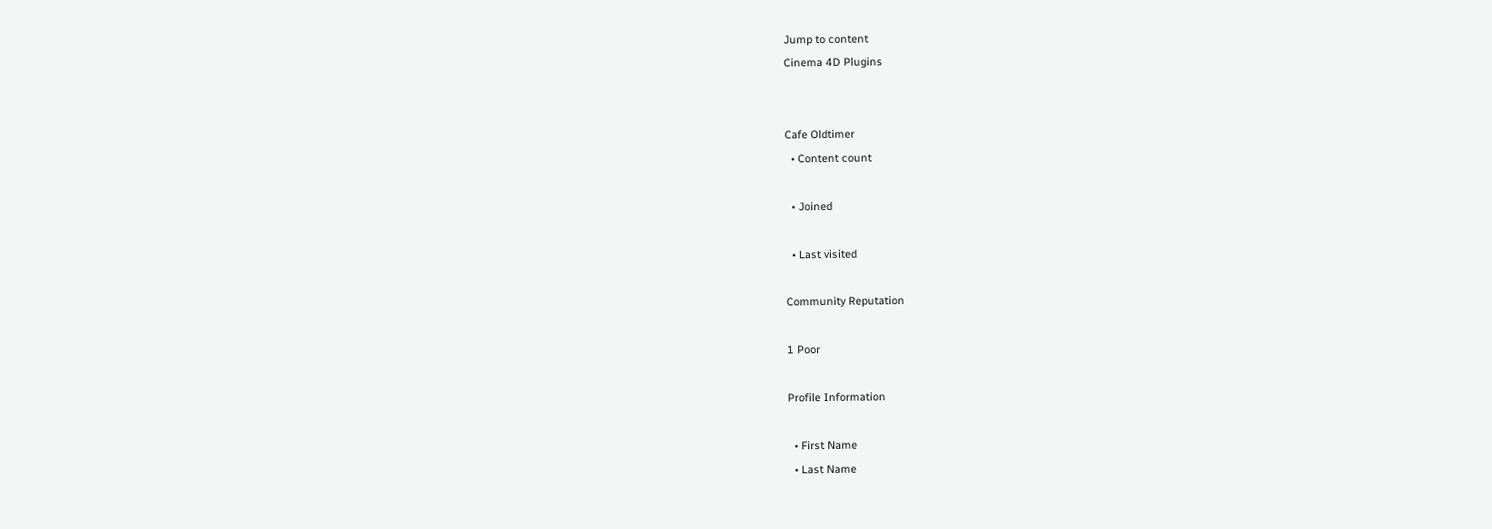Jump to content
Cinema 4D Plugins


Cafe Oldtimer
  • Content count

  • Joined

  • Last visited

Community Reputation

1 Poor

Profile Information

  • First Name
  • Last Name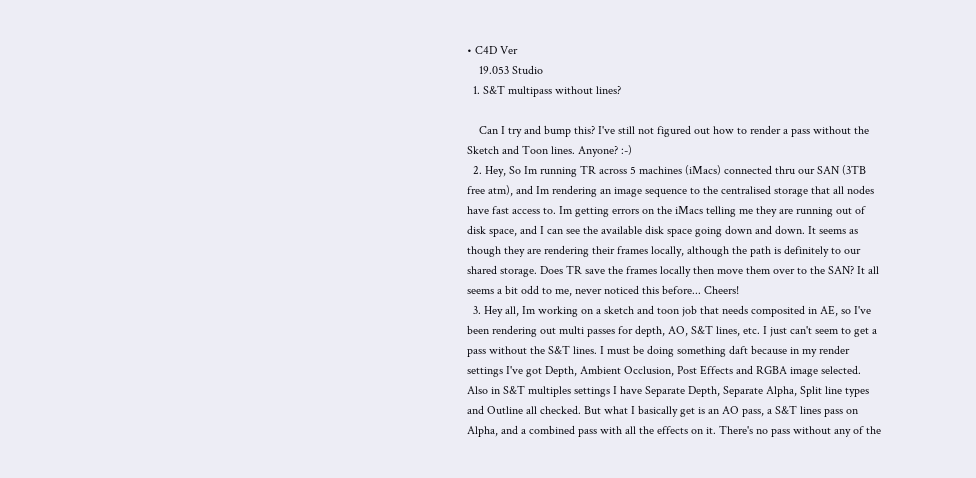• C4D Ver
    19.053 Studio
  1. S&T multipass without lines?

    Can I try and bump this? I've still not figured out how to render a pass without the Sketch and Toon lines. Anyone? :-)
  2. Hey, So Im running TR across 5 machines (iMacs) connected thru our SAN (3TB free atm), and Im rendering an image sequence to the centralised storage that all nodes have fast access to. Im getting errors on the iMacs telling me they are running out of disk space, and I can see the available disk space going down and down. It seems as though they are rendering their frames locally, although the path is definitely to our shared storage. Does TR save the frames locally then move them over to the SAN? It all seems a bit odd to me, never noticed this before... Cheers!
  3. Hey all, Im working on a sketch and toon job that needs composited in AE, so I've been rendering out multi passes for depth, AO, S&T lines, etc. I just can't seem to get a pass without the S&T lines. I must be doing something daft because in my render settings I've got Depth, Ambient Occlusion, Post Effects and RGBA image selected. Also in S&T multiples settings I have Separate Depth, Separate Alpha, Split line types and Outline all checked. But what I basically get is an AO pass, a S&T lines pass on Alpha, and a combined pass with all the effects on it. There's no pass without any of the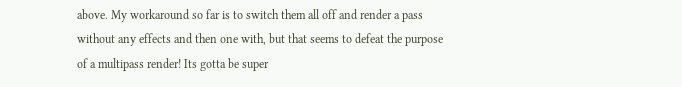above. My workaround so far is to switch them all off and render a pass without any effects and then one with, but that seems to defeat the purpose of a multipass render! Its gotta be super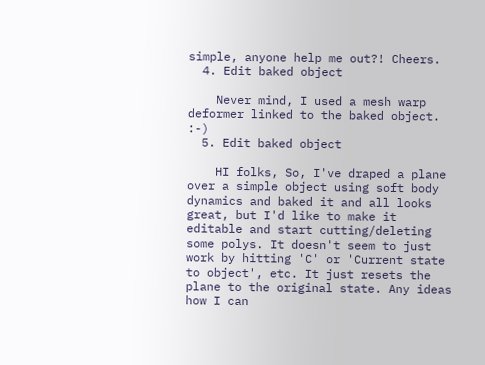simple, anyone help me out?! Cheers.
  4. Edit baked object

    Never mind, I used a mesh warp deformer linked to the baked object. :-)
  5. Edit baked object

    HI folks, So, I've draped a plane over a simple object using soft body dynamics and baked it and all looks great, but I'd like to make it editable and start cutting/deleting some polys. It doesn't seem to just work by hitting 'C' or 'Current state to object', etc. It just resets the plane to the original state. Any ideas how I can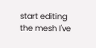start editing the mesh I've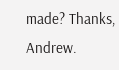made? Thanks, Andrew.